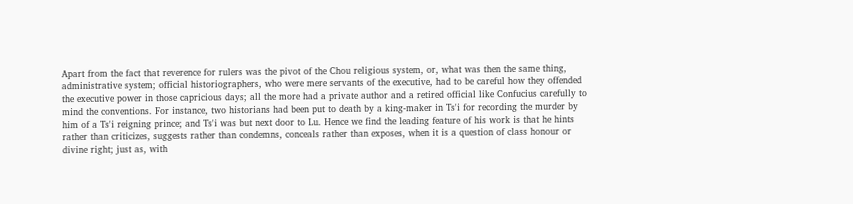Apart from the fact that reverence for rulers was the pivot of the Chou religious system, or, what was then the same thing, administrative system; official historiographers, who were mere servants of the executive, had to be careful how they offended the executive power in those capricious days; all the more had a private author and a retired official like Confucius carefully to mind the conventions. For instance, two historians had been put to death by a king-maker in Ts'i for recording the murder by him of a Ts'i reigning prince; and Ts'i was but next door to Lu. Hence we find the leading feature of his work is that he hints rather than criticizes, suggests rather than condemns, conceals rather than exposes, when it is a question of class honour or divine right; just as, with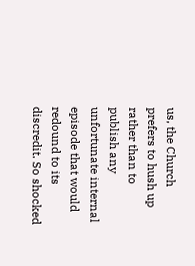us, the Church prefers to hush up rather than to publish any unfortunate internal episode that would redound to its discredit. So shocked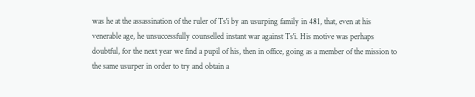was he at the assassination of the ruler of Ts'i by an usurping family in 481, that, even at his venerable age, he unsuccessfully counselled instant war against Ts'i. His motive was perhaps doubtful, for the next year we find a pupil of his, then in office, going as a member of the mission to the same usurper in order to try and obtain a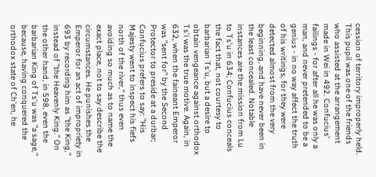cession of territory improperly held. This pupil was one of the friends who assisted at the arrangement made in Wei in 492. Confucius' failings - for after all he was only a man, and never pretended to be a genius - in no way affect the truth of his writings, for they were detected almost from the very beginning, and have never been in the least concealed. Notable instances are the mission from Lu to Ts'u in 634; Confucius conceals the fact that, not courtesy to barbarian Ts'u, but a desire to obtain vengeance against orthodox Ts'i was the true motive. Again, in 632, when the faineant Emperor was "sent for" by the Second Protector to preside at a durbar; Confucius prefers to say: "His Majesty went to inspect his fiefs north of the river," thus even avoiding so much as to name the exact place, not to say describe the circumstances. He punishes the Emperor for an act of impropriety in 693 by recording him as "the King," instead of "the Heavenly King." On the other hand, in 598, even the barbarian King of Ts'u was "a sage," because, having conquered the orthodox state of Ch'en, he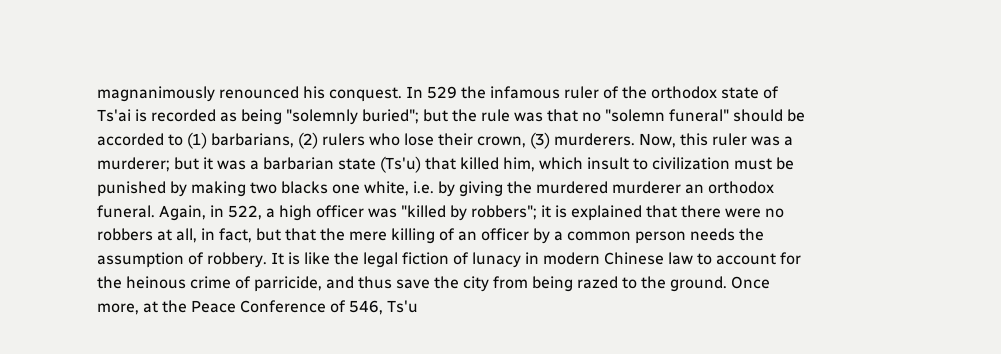magnanimously renounced his conquest. In 529 the infamous ruler of the orthodox state of Ts'ai is recorded as being "solemnly buried"; but the rule was that no "solemn funeral" should be accorded to (1) barbarians, (2) rulers who lose their crown, (3) murderers. Now, this ruler was a murderer; but it was a barbarian state (Ts'u) that killed him, which insult to civilization must be punished by making two blacks one white, i.e. by giving the murdered murderer an orthodox funeral. Again, in 522, a high officer was "killed by robbers"; it is explained that there were no robbers at all, in fact, but that the mere killing of an officer by a common person needs the assumption of robbery. It is like the legal fiction of lunacy in modern Chinese law to account for the heinous crime of parricide, and thus save the city from being razed to the ground. Once more, at the Peace Conference of 546, Ts'u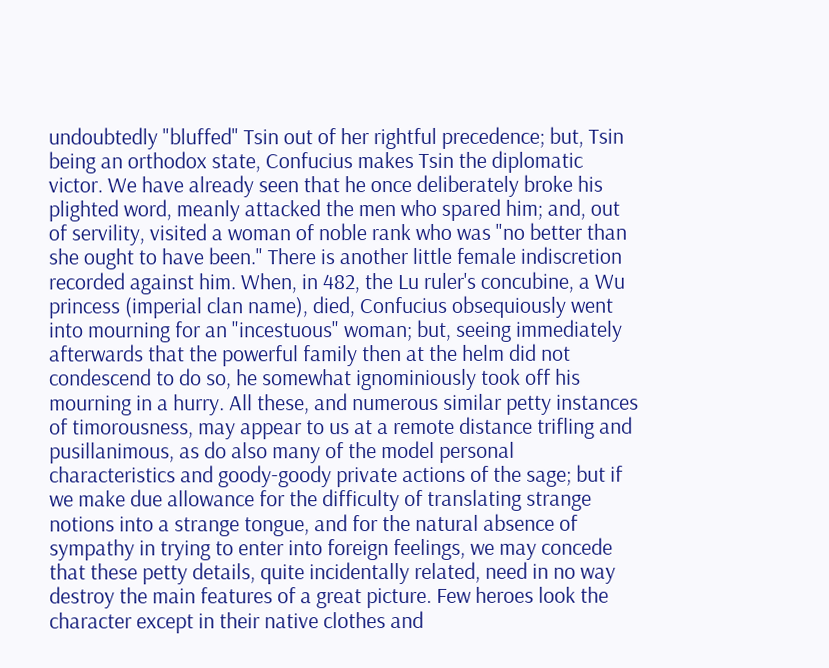undoubtedly "bluffed" Tsin out of her rightful precedence; but, Tsin being an orthodox state, Confucius makes Tsin the diplomatic victor. We have already seen that he once deliberately broke his plighted word, meanly attacked the men who spared him; and, out of servility, visited a woman of noble rank who was "no better than she ought to have been." There is another little female indiscretion recorded against him. When, in 482, the Lu ruler's concubine, a Wu princess (imperial clan name), died, Confucius obsequiously went into mourning for an "incestuous" woman; but, seeing immediately afterwards that the powerful family then at the helm did not condescend to do so, he somewhat ignominiously took off his mourning in a hurry. All these, and numerous similar petty instances of timorousness, may appear to us at a remote distance trifling and pusillanimous, as do also many of the model personal characteristics and goody-goody private actions of the sage; but if we make due allowance for the difficulty of translating strange notions into a strange tongue, and for the natural absence of sympathy in trying to enter into foreign feelings, we may concede that these petty details, quite incidentally related, need in no way destroy the main features of a great picture. Few heroes look the character except in their native clothes and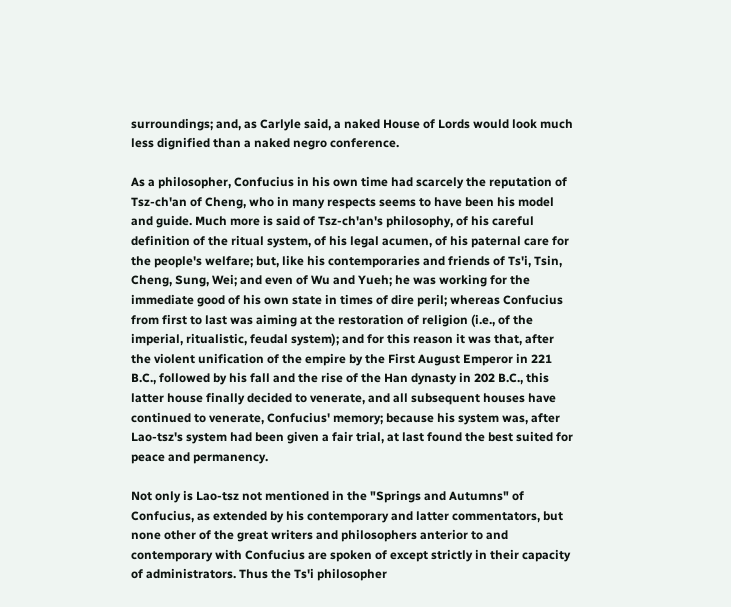surroundings; and, as Carlyle said, a naked House of Lords would look much less dignified than a naked negro conference.

As a philosopher, Confucius in his own time had scarcely the reputation of Tsz-ch'an of Cheng, who in many respects seems to have been his model and guide. Much more is said of Tsz-ch'an's philosophy, of his careful definition of the ritual system, of his legal acumen, of his paternal care for the people's welfare; but, like his contemporaries and friends of Ts'i, Tsin, Cheng, Sung, Wei; and even of Wu and Yueh; he was working for the immediate good of his own state in times of dire peril; whereas Confucius from first to last was aiming at the restoration of religion (i.e., of the imperial, ritualistic, feudal system); and for this reason it was that, after the violent unification of the empire by the First August Emperor in 221 B.C., followed by his fall and the rise of the Han dynasty in 202 B.C., this latter house finally decided to venerate, and all subsequent houses have continued to venerate, Confucius' memory; because his system was, after Lao-tsz's system had been given a fair trial, at last found the best suited for peace and permanency.

Not only is Lao-tsz not mentioned in the "Springs and Autumns" of Confucius, as extended by his contemporary and latter commentators, but none other of the great writers and philosophers anterior to and contemporary with Confucius are spoken of except strictly in their capacity of administrators. Thus the Ts'i philosopher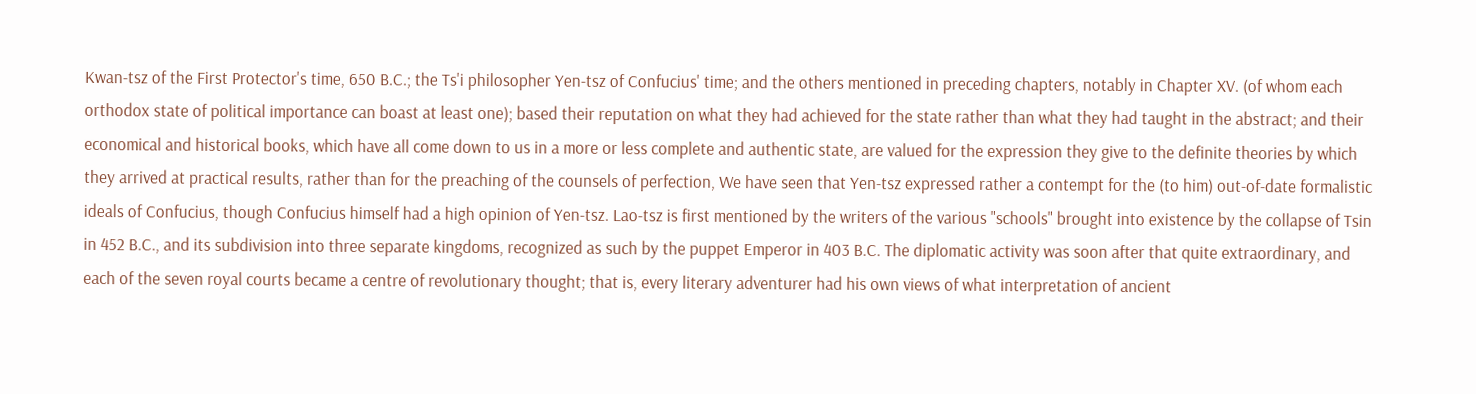Kwan-tsz of the First Protector's time, 650 B.C.; the Ts'i philosopher Yen-tsz of Confucius' time; and the others mentioned in preceding chapters, notably in Chapter XV. (of whom each orthodox state of political importance can boast at least one); based their reputation on what they had achieved for the state rather than what they had taught in the abstract; and their economical and historical books, which have all come down to us in a more or less complete and authentic state, are valued for the expression they give to the definite theories by which they arrived at practical results, rather than for the preaching of the counsels of perfection, We have seen that Yen-tsz expressed rather a contempt for the (to him) out-of-date formalistic ideals of Confucius, though Confucius himself had a high opinion of Yen-tsz. Lao-tsz is first mentioned by the writers of the various "schools" brought into existence by the collapse of Tsin in 452 B.C., and its subdivision into three separate kingdoms, recognized as such by the puppet Emperor in 403 B.C. The diplomatic activity was soon after that quite extraordinary, and each of the seven royal courts became a centre of revolutionary thought; that is, every literary adventurer had his own views of what interpretation of ancient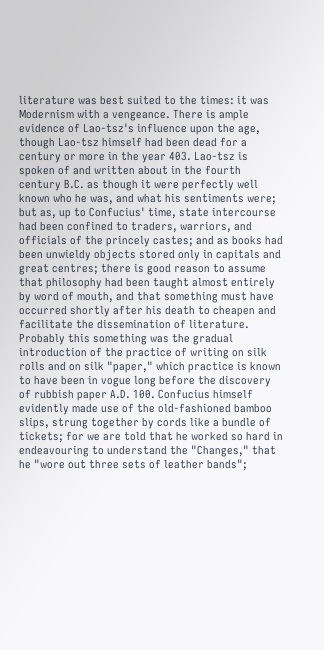literature was best suited to the times: it was Modernism with a vengeance. There is ample evidence of Lao-tsz's influence upon the age, though Lao-tsz himself had been dead for a century or more in the year 403. Lao-tsz is spoken of and written about in the fourth century B.C. as though it were perfectly well known who he was, and what his sentiments were; but as, up to Confucius' time, state intercourse had been confined to traders, warriors, and officials of the princely castes; and as books had been unwieldy objects stored only in capitals and great centres; there is good reason to assume that philosophy had been taught almost entirely by word of mouth, and that something must have occurred shortly after his death to cheapen and facilitate the dissemination of literature. Probably this something was the gradual introduction of the practice of writing on silk rolls and on silk "paper," which practice is known to have been in vogue long before the discovery of rubbish paper A.D. 100. Confucius himself evidently made use of the old-fashioned bamboo slips, strung together by cords like a bundle of tickets; for we are told that he worked so hard in endeavouring to understand the "Changes," that he "wore out three sets of leather bands";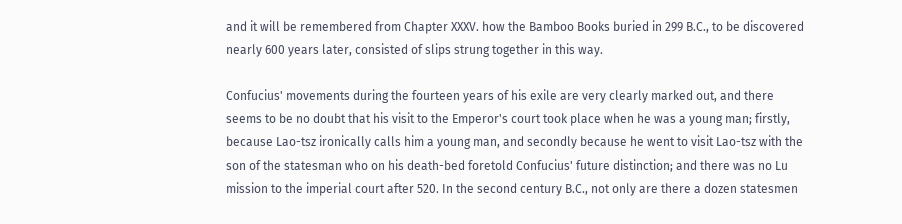and it will be remembered from Chapter XXXV. how the Bamboo Books buried in 299 B.C., to be discovered nearly 600 years later, consisted of slips strung together in this way.

Confucius' movements during the fourteen years of his exile are very clearly marked out, and there seems to be no doubt that his visit to the Emperor's court took place when he was a young man; firstly, because Lao-tsz ironically calls him a young man, and secondly because he went to visit Lao-tsz with the son of the statesman who on his death-bed foretold Confucius' future distinction; and there was no Lu mission to the imperial court after 520. In the second century B.C., not only are there a dozen statesmen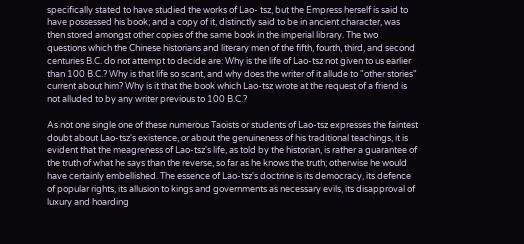specifically stated to have studied the works of Lao- tsz, but the Empress herself is said to have possessed his book; and a copy of it, distinctly said to be in ancient character, was then stored amongst other copies of the same book in the imperial library. The two questions which the Chinese historians and literary men of the fifth, fourth, third, and second centuries B.C. do not attempt to decide are: Why is the life of Lao-tsz not given to us earlier than 100 B.C.? Why is that life so scant, and why does the writer of it allude to "other stories" current about him? Why is it that the book which Lao-tsz wrote at the request of a friend is not alluded to by any writer previous to 100 B.C.?

As not one single one of these numerous Taoists or students of Lao-tsz expresses the faintest doubt about Lao-tsz's existence, or about the genuineness of his traditional teachings, it is evident that the meagreness of Lao-tsz's life, as told by the historian, is rather a guarantee of the truth of what he says than the reverse, so far as he knows the truth; otherwise he would have certainly embellished. The essence of Lao-tsz's doctrine is its democracy, its defence of popular rights, its allusion to kings and governments as necessary evils, its disapproval of luxury and hoarding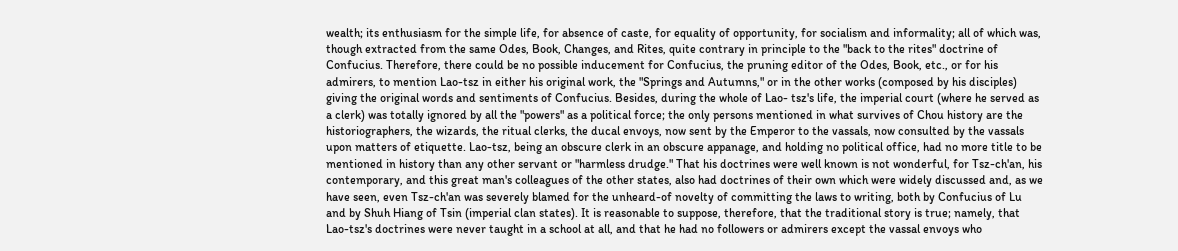wealth; its enthusiasm for the simple life, for absence of caste, for equality of opportunity, for socialism and informality; all of which was, though extracted from the same Odes, Book, Changes, and Rites, quite contrary in principle to the "back to the rites" doctrine of Confucius. Therefore, there could be no possible inducement for Confucius, the pruning editor of the Odes, Book, etc., or for his admirers, to mention Lao-tsz in either his original work, the "Springs and Autumns," or in the other works (composed by his disciples) giving the original words and sentiments of Confucius. Besides, during the whole of Lao- tsz's life, the imperial court (where he served as a clerk) was totally ignored by all the "powers" as a political force; the only persons mentioned in what survives of Chou history are the historiographers, the wizards, the ritual clerks, the ducal envoys, now sent by the Emperor to the vassals, now consulted by the vassals upon matters of etiquette. Lao-tsz, being an obscure clerk in an obscure appanage, and holding no political office, had no more title to be mentioned in history than any other servant or "harmless drudge." That his doctrines were well known is not wonderful, for Tsz-ch'an, his contemporary, and this great man's colleagues of the other states, also had doctrines of their own which were widely discussed and, as we have seen, even Tsz-ch'an was severely blamed for the unheard-of novelty of committing the laws to writing, both by Confucius of Lu and by Shuh Hiang of Tsin (imperial clan states). It is reasonable to suppose, therefore, that the traditional story is true; namely, that Lao-tsz's doctrines were never taught in a school at all, and that he had no followers or admirers except the vassal envoys who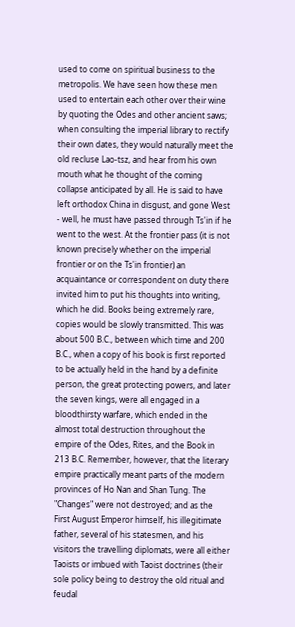used to come on spiritual business to the metropolis. We have seen how these men used to entertain each other over their wine by quoting the Odes and other ancient saws; when consulting the imperial library to rectify their own dates, they would naturally meet the old recluse Lao-tsz, and hear from his own mouth what he thought of the coming collapse anticipated by all. He is said to have left orthodox China in disgust, and gone West - well, he must have passed through Ts'in if he went to the west. At the frontier pass (it is not known precisely whether on the imperial frontier or on the Ts'in frontier) an acquaintance or correspondent on duty there invited him to put his thoughts into writing, which he did. Books being extremely rare, copies would be slowly transmitted. This was about 500 B.C., between which time and 200 B.C., when a copy of his book is first reported to be actually held in the hand by a definite person, the great protecting powers, and later the seven kings, were all engaged in a bloodthirsty warfare, which ended in the almost total destruction throughout the empire of the Odes, Rites, and the Book in 213 B.C. Remember, however, that the literary empire practically meant parts of the modern provinces of Ho Nan and Shan Tung. The "Changes" were not destroyed; and as the First August Emperor himself, his illegitimate father, several of his statesmen, and his visitors the travelling diplomats, were all either Taoists or imbued with Taoist doctrines (their sole policy being to destroy the old ritual and feudal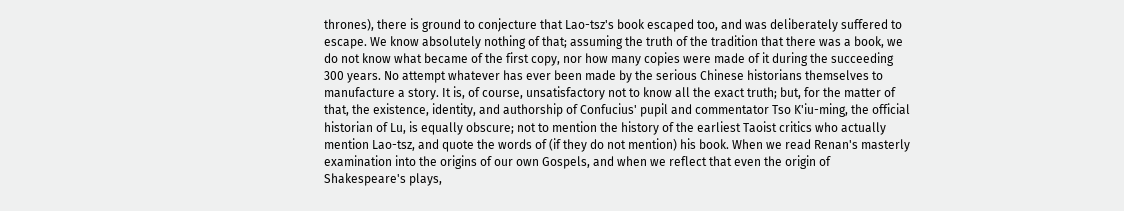thrones), there is ground to conjecture that Lao-tsz's book escaped too, and was deliberately suffered to escape. We know absolutely nothing of that; assuming the truth of the tradition that there was a book, we do not know what became of the first copy, nor how many copies were made of it during the succeeding 300 years. No attempt whatever has ever been made by the serious Chinese historians themselves to manufacture a story. It is, of course, unsatisfactory not to know all the exact truth; but, for the matter of that, the existence, identity, and authorship of Confucius' pupil and commentator Tso K'iu-ming, the official historian of Lu, is equally obscure; not to mention the history of the earliest Taoist critics who actually mention Lao-tsz, and quote the words of (if they do not mention) his book. When we read Renan's masterly examination into the origins of our own Gospels, and when we reflect that even the origin of Shakespeare's plays,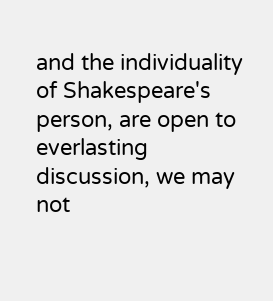and the individuality of Shakespeare's person, are open to everlasting discussion, we may not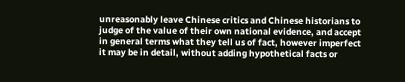unreasonably leave Chinese critics and Chinese historians to judge of the value of their own national evidence, and accept in general terms what they tell us of fact, however imperfect it may be in detail, without adding hypothetical facts or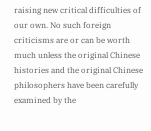raising new critical difficulties of our own. No such foreign criticisms are or can be worth much unless the original Chinese histories and the original Chinese philosophers have been carefully examined by the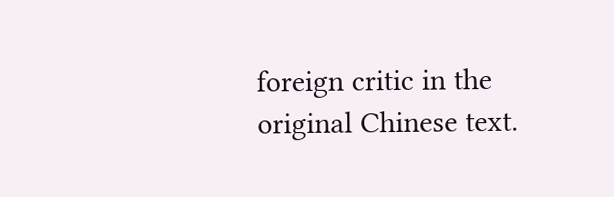foreign critic in the original Chinese text.